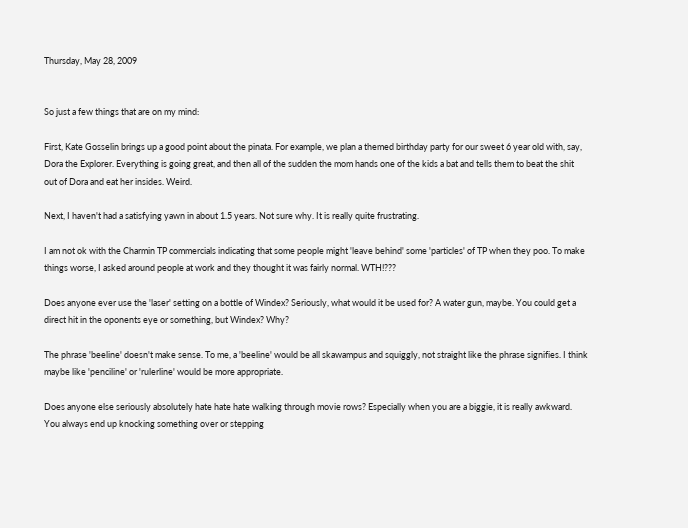Thursday, May 28, 2009


So just a few things that are on my mind:

First, Kate Gosselin brings up a good point about the pinata. For example, we plan a themed birthday party for our sweet 6 year old with, say, Dora the Explorer. Everything is going great, and then all of the sudden the mom hands one of the kids a bat and tells them to beat the shit out of Dora and eat her insides. Weird.

Next, I haven't had a satisfying yawn in about 1.5 years. Not sure why. It is really quite frustrating.

I am not ok with the Charmin TP commercials indicating that some people might 'leave behind' some 'particles' of TP when they poo. To make things worse, I asked around people at work and they thought it was fairly normal. WTH!???

Does anyone ever use the 'laser' setting on a bottle of Windex? Seriously, what would it be used for? A water gun, maybe. You could get a direct hit in the oponents eye or something, but Windex? Why?

The phrase 'beeline' doesn't make sense. To me, a 'beeline' would be all skawampus and squiggly, not straight like the phrase signifies. I think maybe like 'penciline' or 'rulerline' would be more appropriate.

Does anyone else seriously absolutely hate hate hate walking through movie rows? Especially when you are a biggie, it is really awkward. You always end up knocking something over or stepping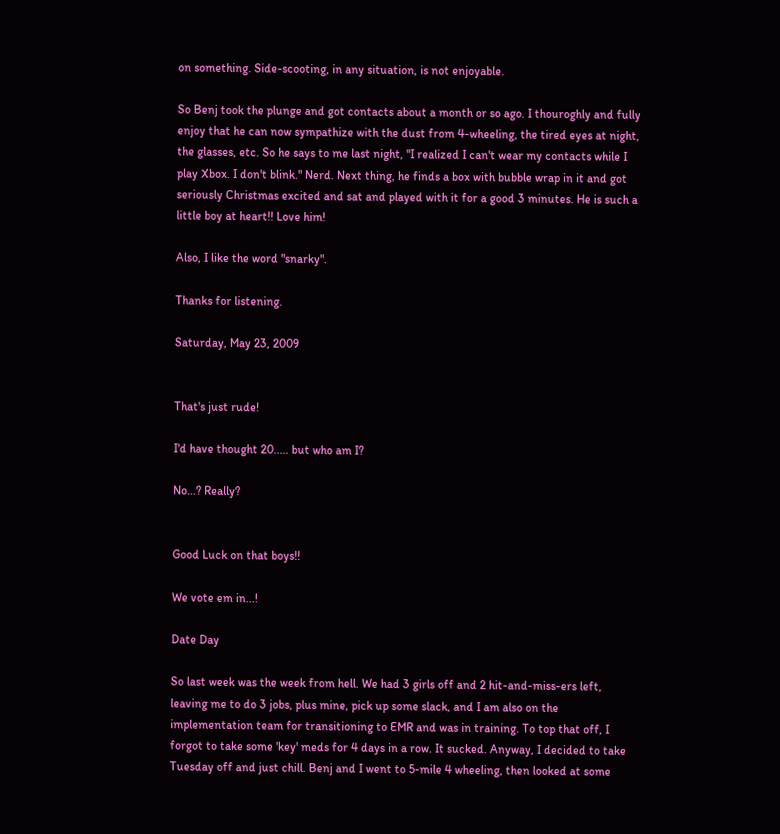on something. Side-scooting, in any situation, is not enjoyable.

So Benj took the plunge and got contacts about a month or so ago. I thouroghly and fully enjoy that he can now sympathize with the dust from 4-wheeling, the tired eyes at night, the glasses, etc. So he says to me last night, "I realized I can't wear my contacts while I play Xbox. I don't blink." Nerd. Next thing, he finds a box with bubble wrap in it and got seriously Christmas excited and sat and played with it for a good 3 minutes. He is such a little boy at heart!! Love him!

Also, I like the word "snarky".

Thanks for listening.

Saturday, May 23, 2009


That's just rude!

I'd have thought 20..... but who am I?

No...? Really?


Good Luck on that boys!!

We vote em in...!

Date Day

So last week was the week from hell. We had 3 girls off and 2 hit-and-miss-ers left, leaving me to do 3 jobs, plus mine, pick up some slack, and I am also on the implementation team for transitioning to EMR and was in training. To top that off, I forgot to take some 'key' meds for 4 days in a row. It sucked. Anyway, I decided to take Tuesday off and just chill. Benj and I went to 5-mile 4 wheeling, then looked at some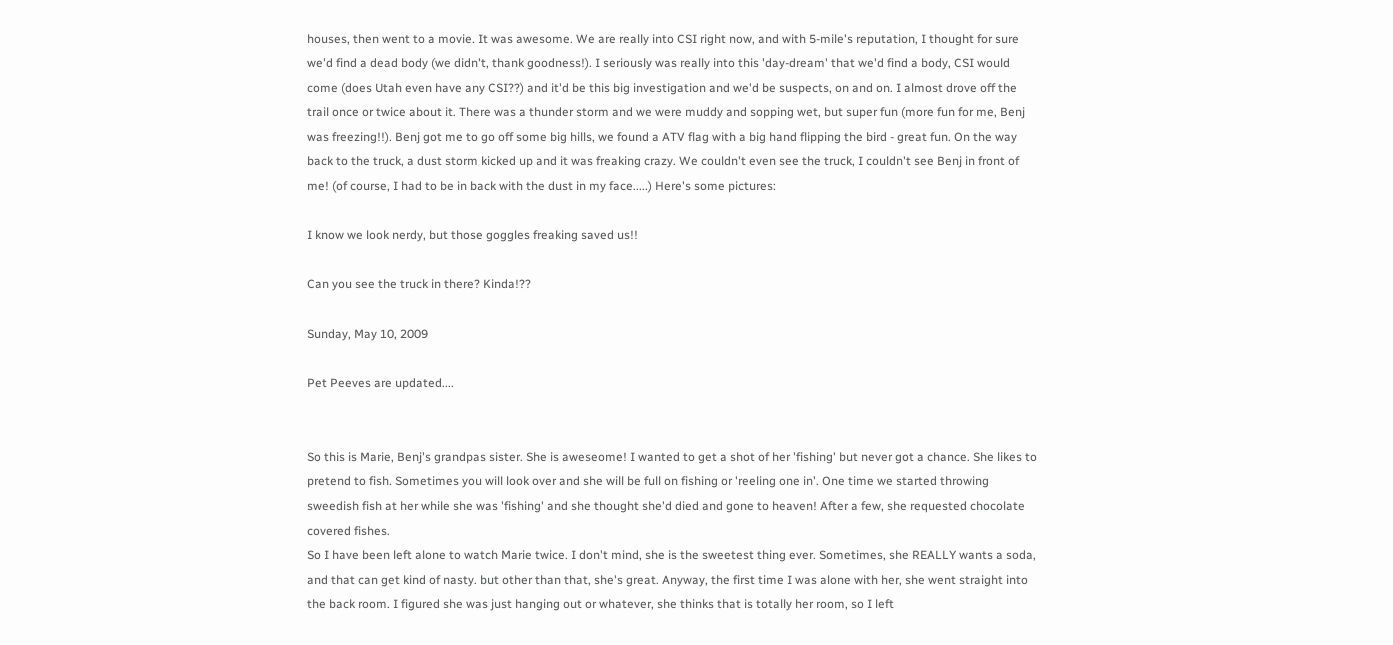houses, then went to a movie. It was awesome. We are really into CSI right now, and with 5-mile's reputation, I thought for sure we'd find a dead body (we didn't, thank goodness!). I seriously was really into this 'day-dream' that we'd find a body, CSI would come (does Utah even have any CSI??) and it'd be this big investigation and we'd be suspects, on and on. I almost drove off the trail once or twice about it. There was a thunder storm and we were muddy and sopping wet, but super fun (more fun for me, Benj was freezing!!). Benj got me to go off some big hills, we found a ATV flag with a big hand flipping the bird - great fun. On the way back to the truck, a dust storm kicked up and it was freaking crazy. We couldn't even see the truck, I couldn't see Benj in front of me! (of course, I had to be in back with the dust in my face.....) Here's some pictures:

I know we look nerdy, but those goggles freaking saved us!!

Can you see the truck in there? Kinda!??

Sunday, May 10, 2009

Pet Peeves are updated....


So this is Marie, Benj's grandpas sister. She is aweseome! I wanted to get a shot of her 'fishing' but never got a chance. She likes to pretend to fish. Sometimes you will look over and she will be full on fishing or 'reeling one in'. One time we started throwing sweedish fish at her while she was 'fishing' and she thought she'd died and gone to heaven! After a few, she requested chocolate covered fishes.
So I have been left alone to watch Marie twice. I don't mind, she is the sweetest thing ever. Sometimes, she REALLY wants a soda, and that can get kind of nasty. but other than that, she's great. Anyway, the first time I was alone with her, she went straight into the back room. I figured she was just hanging out or whatever, she thinks that is totally her room, so I left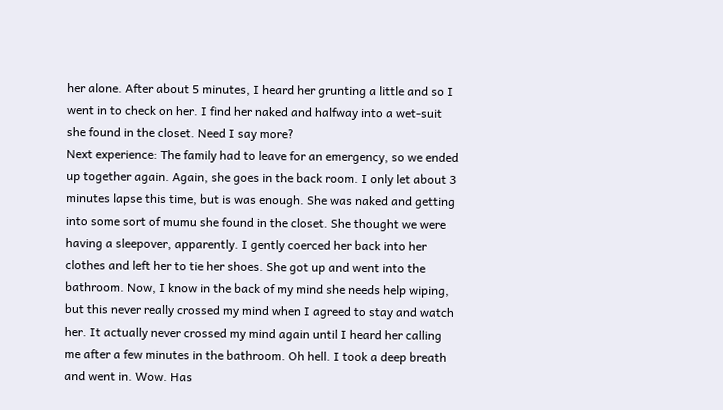her alone. After about 5 minutes, I heard her grunting a little and so I went in to check on her. I find her naked and halfway into a wet-suit she found in the closet. Need I say more?
Next experience: The family had to leave for an emergency, so we ended up together again. Again, she goes in the back room. I only let about 3 minutes lapse this time, but is was enough. She was naked and getting into some sort of mumu she found in the closet. She thought we were having a sleepover, apparently. I gently coerced her back into her clothes and left her to tie her shoes. She got up and went into the bathroom. Now, I know in the back of my mind she needs help wiping, but this never really crossed my mind when I agreed to stay and watch her. It actually never crossed my mind again until I heard her calling me after a few minutes in the bathroom. Oh hell. I took a deep breath and went in. Wow. Has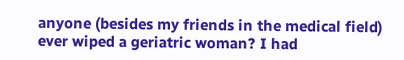anyone (besides my friends in the medical field) ever wiped a geriatric woman? I had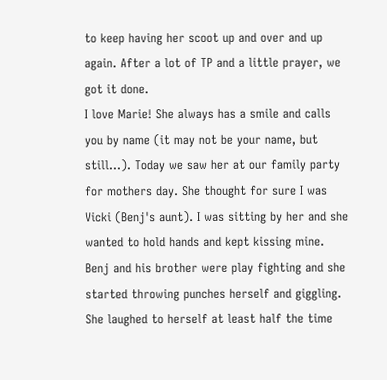to keep having her scoot up and over and up again. After a lot of TP and a little prayer, we got it done.
I love Marie! She always has a smile and calls you by name (it may not be your name, but still...). Today we saw her at our family party for mothers day. She thought for sure I was Vicki (Benj's aunt). I was sitting by her and she wanted to hold hands and kept kissing mine. Benj and his brother were play fighting and she started throwing punches herself and giggling. She laughed to herself at least half the time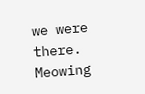we were there. Meowing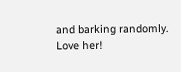and barking randomly. Love her!